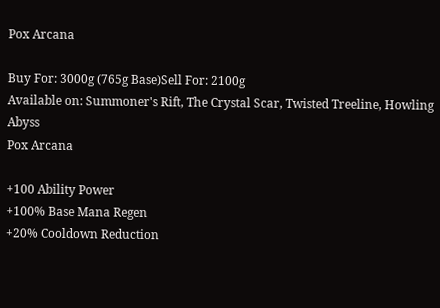Pox Arcana

Buy For: 3000g (765g Base)Sell For: 2100g
Available on: Summoner's Rift, The Crystal Scar, Twisted Treeline, Howling Abyss
Pox Arcana

+100 Ability Power
+100% Base Mana Regen
+20% Cooldown Reduction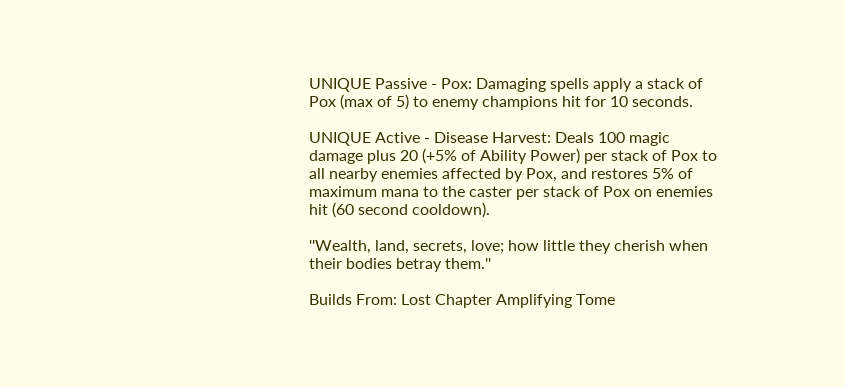UNIQUE Passive - Pox: Damaging spells apply a stack of Pox (max of 5) to enemy champions hit for 10 seconds.

UNIQUE Active - Disease Harvest: Deals 100 magic damage plus 20 (+5% of Ability Power) per stack of Pox to all nearby enemies affected by Pox, and restores 5% of maximum mana to the caster per stack of Pox on enemies hit (60 second cooldown).

''Wealth, land, secrets, love; how little they cherish when their bodies betray them.''

Builds From: Lost Chapter Amplifying Tome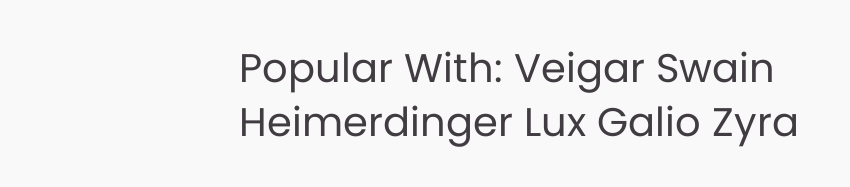Popular With: Veigar Swain Heimerdinger Lux Galio Zyra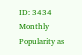ID: 3434
Monthly Popularity as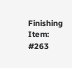Finishing Item: #263